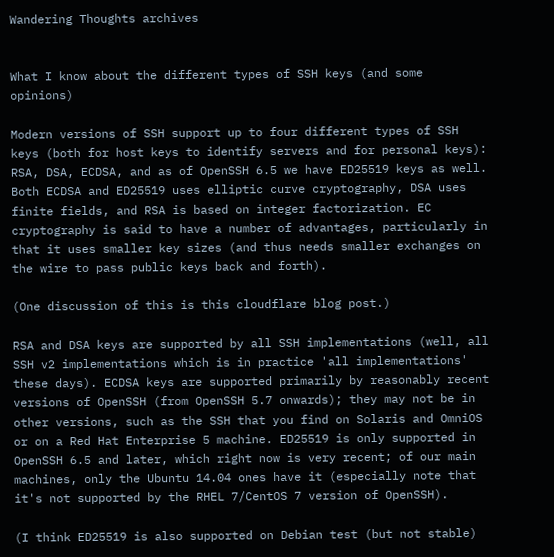Wandering Thoughts archives


What I know about the different types of SSH keys (and some opinions)

Modern versions of SSH support up to four different types of SSH keys (both for host keys to identify servers and for personal keys): RSA, DSA, ECDSA, and as of OpenSSH 6.5 we have ED25519 keys as well. Both ECDSA and ED25519 uses elliptic curve cryptography, DSA uses finite fields, and RSA is based on integer factorization. EC cryptography is said to have a number of advantages, particularly in that it uses smaller key sizes (and thus needs smaller exchanges on the wire to pass public keys back and forth).

(One discussion of this is this cloudflare blog post.)

RSA and DSA keys are supported by all SSH implementations (well, all SSH v2 implementations which is in practice 'all implementations' these days). ECDSA keys are supported primarily by reasonably recent versions of OpenSSH (from OpenSSH 5.7 onwards); they may not be in other versions, such as the SSH that you find on Solaris and OmniOS or on a Red Hat Enterprise 5 machine. ED25519 is only supported in OpenSSH 6.5 and later, which right now is very recent; of our main machines, only the Ubuntu 14.04 ones have it (especially note that it's not supported by the RHEL 7/CentOS 7 version of OpenSSH).

(I think ED25519 is also supported on Debian test (but not stable)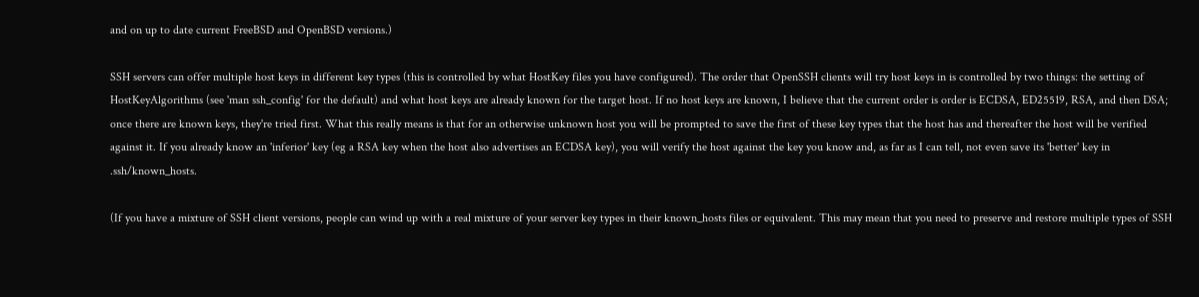and on up to date current FreeBSD and OpenBSD versions.)

SSH servers can offer multiple host keys in different key types (this is controlled by what HostKey files you have configured). The order that OpenSSH clients will try host keys in is controlled by two things: the setting of HostKeyAlgorithms (see 'man ssh_config' for the default) and what host keys are already known for the target host. If no host keys are known, I believe that the current order is order is ECDSA, ED25519, RSA, and then DSA; once there are known keys, they're tried first. What this really means is that for an otherwise unknown host you will be prompted to save the first of these key types that the host has and thereafter the host will be verified against it. If you already know an 'inferior' key (eg a RSA key when the host also advertises an ECDSA key), you will verify the host against the key you know and, as far as I can tell, not even save its 'better' key in .ssh/known_hosts.

(If you have a mixture of SSH client versions, people can wind up with a real mixture of your server key types in their known_hosts files or equivalent. This may mean that you need to preserve and restore multiple types of SSH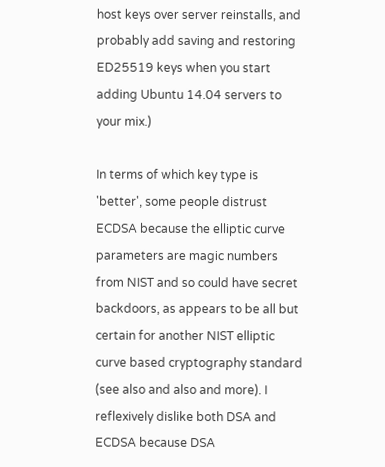host keys over server reinstalls, and probably add saving and restoring ED25519 keys when you start adding Ubuntu 14.04 servers to your mix.)

In terms of which key type is 'better', some people distrust ECDSA because the elliptic curve parameters are magic numbers from NIST and so could have secret backdoors, as appears to be all but certain for another NIST elliptic curve based cryptography standard (see also and also and more). I reflexively dislike both DSA and ECDSA because DSA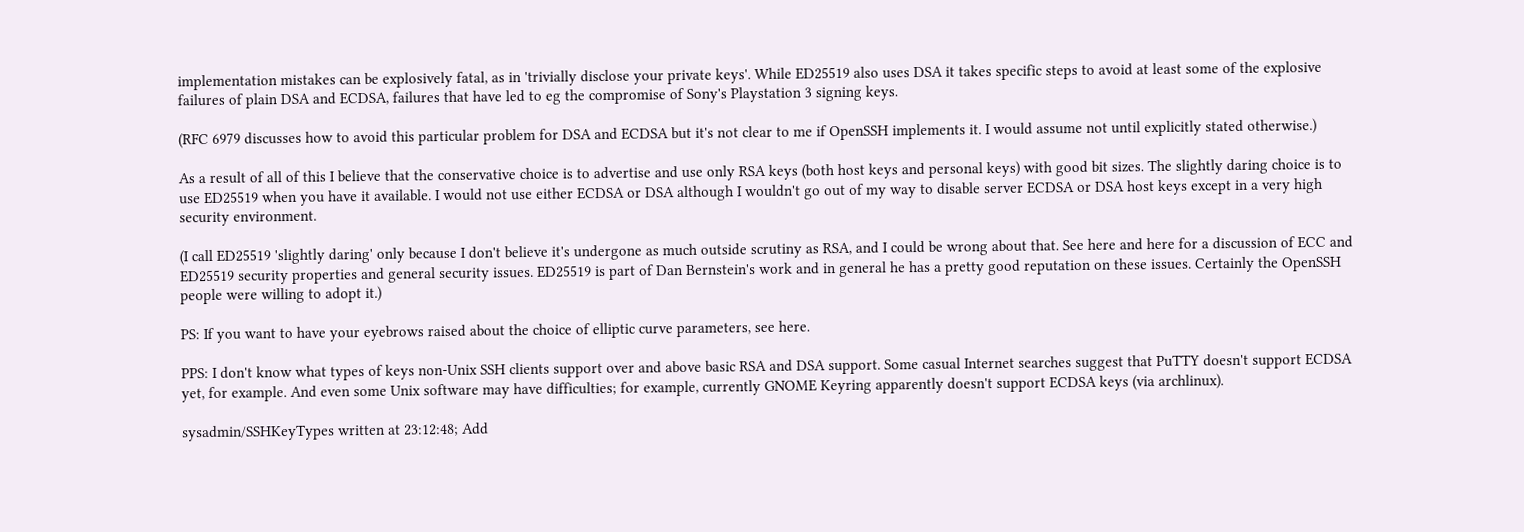implementation mistakes can be explosively fatal, as in 'trivially disclose your private keys'. While ED25519 also uses DSA it takes specific steps to avoid at least some of the explosive failures of plain DSA and ECDSA, failures that have led to eg the compromise of Sony's Playstation 3 signing keys.

(RFC 6979 discusses how to avoid this particular problem for DSA and ECDSA but it's not clear to me if OpenSSH implements it. I would assume not until explicitly stated otherwise.)

As a result of all of this I believe that the conservative choice is to advertise and use only RSA keys (both host keys and personal keys) with good bit sizes. The slightly daring choice is to use ED25519 when you have it available. I would not use either ECDSA or DSA although I wouldn't go out of my way to disable server ECDSA or DSA host keys except in a very high security environment.

(I call ED25519 'slightly daring' only because I don't believe it's undergone as much outside scrutiny as RSA, and I could be wrong about that. See here and here for a discussion of ECC and ED25519 security properties and general security issues. ED25519 is part of Dan Bernstein's work and in general he has a pretty good reputation on these issues. Certainly the OpenSSH people were willing to adopt it.)

PS: If you want to have your eyebrows raised about the choice of elliptic curve parameters, see here.

PPS: I don't know what types of keys non-Unix SSH clients support over and above basic RSA and DSA support. Some casual Internet searches suggest that PuTTY doesn't support ECDSA yet, for example. And even some Unix software may have difficulties; for example, currently GNOME Keyring apparently doesn't support ECDSA keys (via archlinux).

sysadmin/SSHKeyTypes written at 23:12:48; Add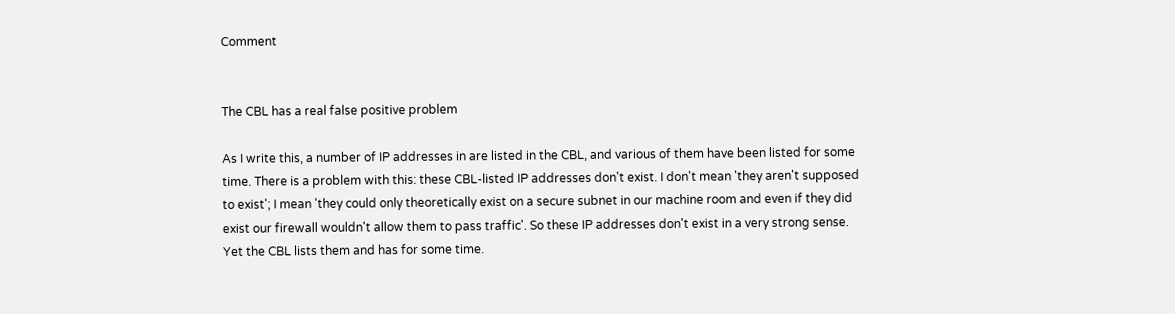Comment


The CBL has a real false positive problem

As I write this, a number of IP addresses in are listed in the CBL, and various of them have been listed for some time. There is a problem with this: these CBL-listed IP addresses don't exist. I don't mean 'they aren't supposed to exist'; I mean 'they could only theoretically exist on a secure subnet in our machine room and even if they did exist our firewall wouldn't allow them to pass traffic'. So these IP addresses don't exist in a very strong sense. Yet the CBL lists them and has for some time.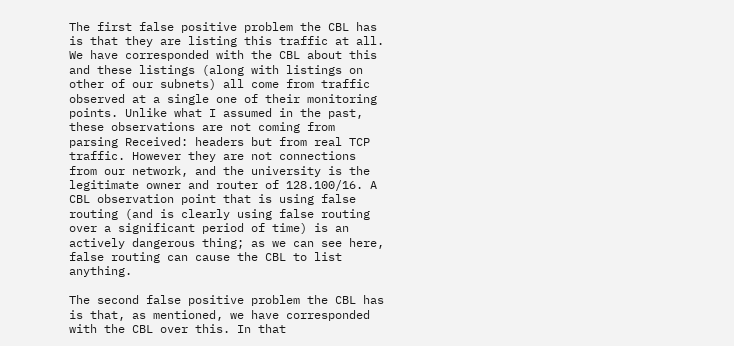The first false positive problem the CBL has is that they are listing this traffic at all. We have corresponded with the CBL about this and these listings (along with listings on other of our subnets) all come from traffic observed at a single one of their monitoring points. Unlike what I assumed in the past, these observations are not coming from parsing Received: headers but from real TCP traffic. However they are not connections from our network, and the university is the legitimate owner and router of 128.100/16. A CBL observation point that is using false routing (and is clearly using false routing over a significant period of time) is an actively dangerous thing; as we can see here, false routing can cause the CBL to list anything.

The second false positive problem the CBL has is that, as mentioned, we have corresponded with the CBL over this. In that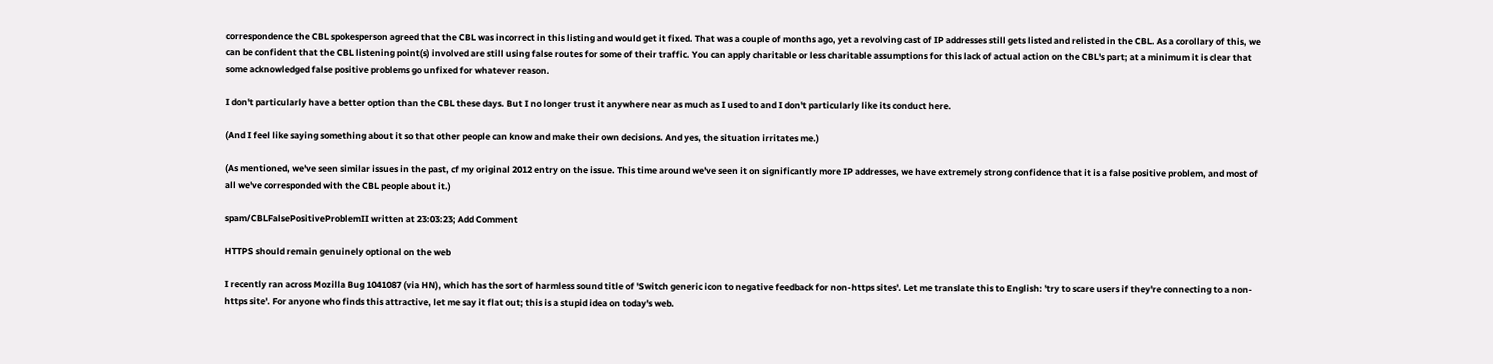correspondence the CBL spokesperson agreed that the CBL was incorrect in this listing and would get it fixed. That was a couple of months ago, yet a revolving cast of IP addresses still gets listed and relisted in the CBL. As a corollary of this, we can be confident that the CBL listening point(s) involved are still using false routes for some of their traffic. You can apply charitable or less charitable assumptions for this lack of actual action on the CBL's part; at a minimum it is clear that some acknowledged false positive problems go unfixed for whatever reason.

I don't particularly have a better option than the CBL these days. But I no longer trust it anywhere near as much as I used to and I don't particularly like its conduct here.

(And I feel like saying something about it so that other people can know and make their own decisions. And yes, the situation irritates me.)

(As mentioned, we've seen similar issues in the past, cf my original 2012 entry on the issue. This time around we've seen it on significantly more IP addresses, we have extremely strong confidence that it is a false positive problem, and most of all we've corresponded with the CBL people about it.)

spam/CBLFalsePositiveProblemII written at 23:03:23; Add Comment

HTTPS should remain genuinely optional on the web

I recently ran across Mozilla Bug 1041087 (via HN), which has the sort of harmless sound title of 'Switch generic icon to negative feedback for non-https sites'. Let me translate this to English: 'try to scare users if they're connecting to a non-https site'. For anyone who finds this attractive, let me say it flat out; this is a stupid idea on today's web.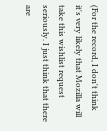(For the record, I don't think it's very likely that Mozilla will take this wishlist request seriously. I just think that there are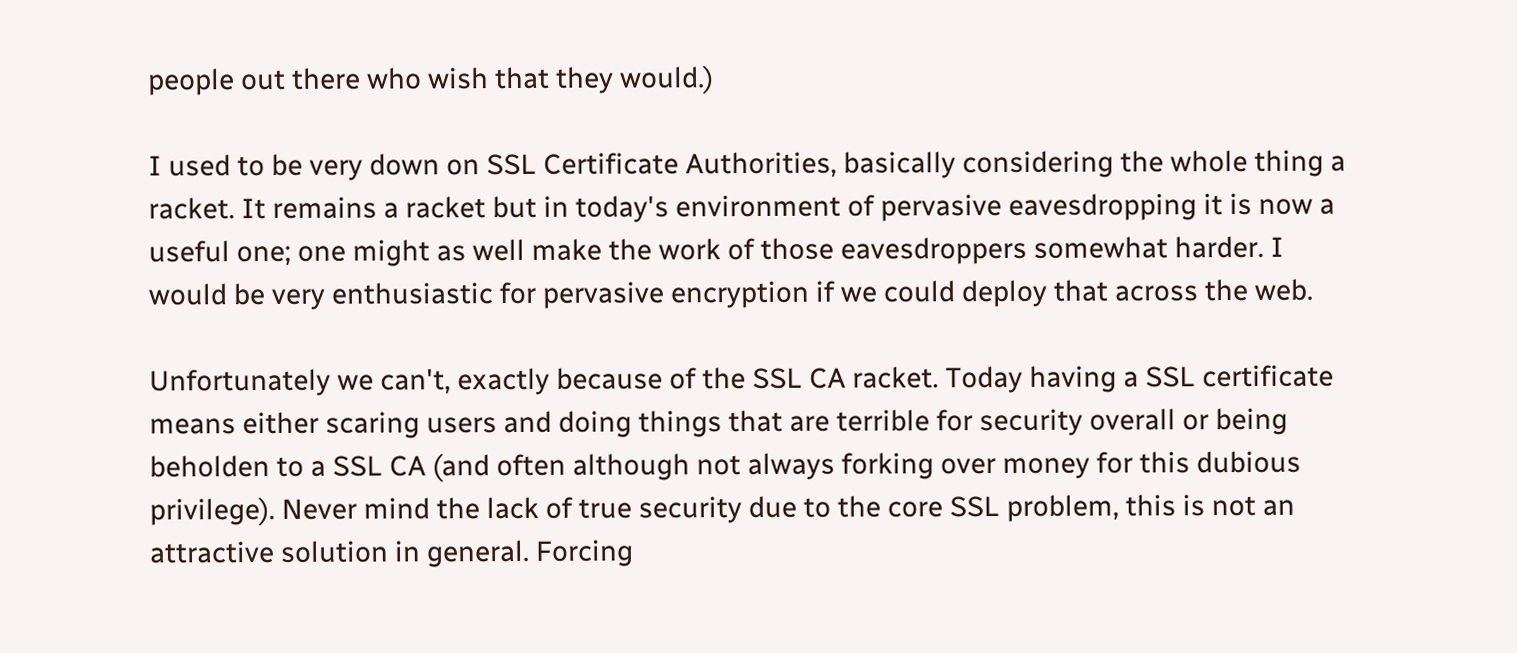people out there who wish that they would.)

I used to be very down on SSL Certificate Authorities, basically considering the whole thing a racket. It remains a racket but in today's environment of pervasive eavesdropping it is now a useful one; one might as well make the work of those eavesdroppers somewhat harder. I would be very enthusiastic for pervasive encryption if we could deploy that across the web.

Unfortunately we can't, exactly because of the SSL CA racket. Today having a SSL certificate means either scaring users and doing things that are terrible for security overall or being beholden to a SSL CA (and often although not always forking over money for this dubious privilege). Never mind the lack of true security due to the core SSL problem, this is not an attractive solution in general. Forcing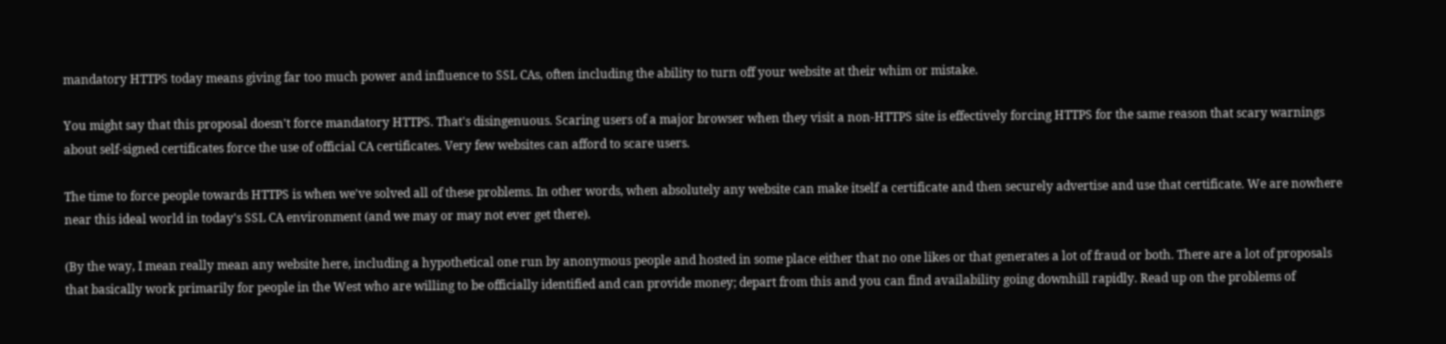mandatory HTTPS today means giving far too much power and influence to SSL CAs, often including the ability to turn off your website at their whim or mistake.

You might say that this proposal doesn't force mandatory HTTPS. That's disingenuous. Scaring users of a major browser when they visit a non-HTTPS site is effectively forcing HTTPS for the same reason that scary warnings about self-signed certificates force the use of official CA certificates. Very few websites can afford to scare users.

The time to force people towards HTTPS is when we've solved all of these problems. In other words, when absolutely any website can make itself a certificate and then securely advertise and use that certificate. We are nowhere near this ideal world in today's SSL CA environment (and we may or may not ever get there).

(By the way, I mean really mean any website here, including a hypothetical one run by anonymous people and hosted in some place either that no one likes or that generates a lot of fraud or both. There are a lot of proposals that basically work primarily for people in the West who are willing to be officially identified and can provide money; depart from this and you can find availability going downhill rapidly. Read up on the problems of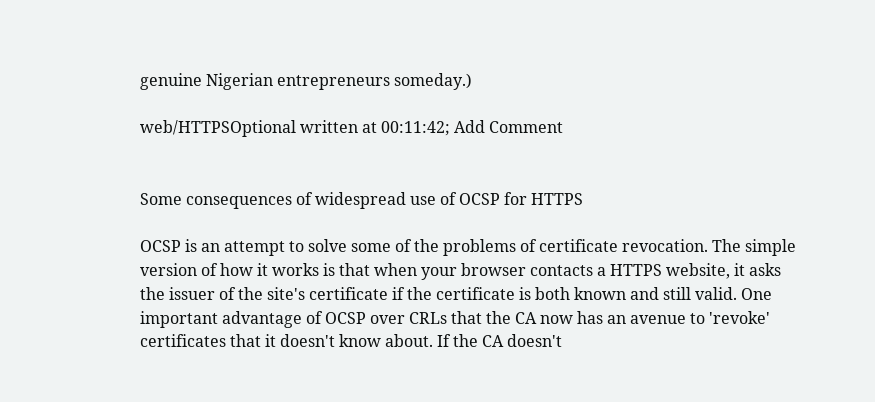genuine Nigerian entrepreneurs someday.)

web/HTTPSOptional written at 00:11:42; Add Comment


Some consequences of widespread use of OCSP for HTTPS

OCSP is an attempt to solve some of the problems of certificate revocation. The simple version of how it works is that when your browser contacts a HTTPS website, it asks the issuer of the site's certificate if the certificate is both known and still valid. One important advantage of OCSP over CRLs that the CA now has an avenue to 'revoke' certificates that it doesn't know about. If the CA doesn't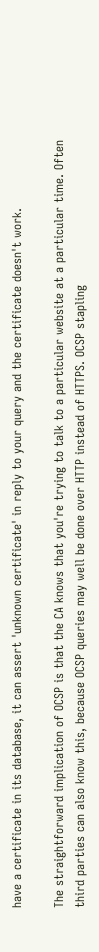have a certificate in its database, it can assert 'unknown certificate' in reply to your query and the certificate doesn't work.

The straightforward implication of OCSP is that the CA knows that you're trying to talk to a particular website at a particular time. Often third parties can also know this, because OCSP queries may well be done over HTTP instead of HTTPS. OCSP stapling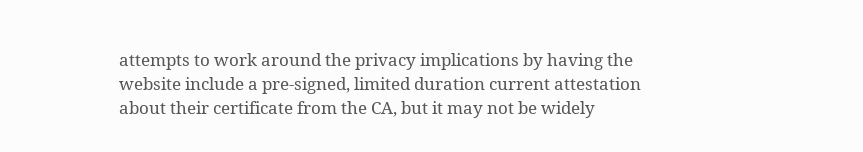attempts to work around the privacy implications by having the website include a pre-signed, limited duration current attestation about their certificate from the CA, but it may not be widely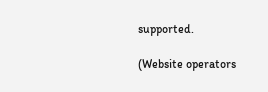supported.

(Website operators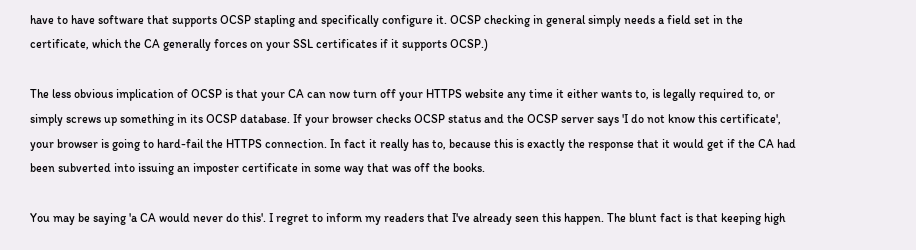have to have software that supports OCSP stapling and specifically configure it. OCSP checking in general simply needs a field set in the certificate, which the CA generally forces on your SSL certificates if it supports OCSP.)

The less obvious implication of OCSP is that your CA can now turn off your HTTPS website any time it either wants to, is legally required to, or simply screws up something in its OCSP database. If your browser checks OCSP status and the OCSP server says 'I do not know this certificate', your browser is going to hard-fail the HTTPS connection. In fact it really has to, because this is exactly the response that it would get if the CA had been subverted into issuing an imposter certificate in some way that was off the books.

You may be saying 'a CA would never do this'. I regret to inform my readers that I've already seen this happen. The blunt fact is that keeping high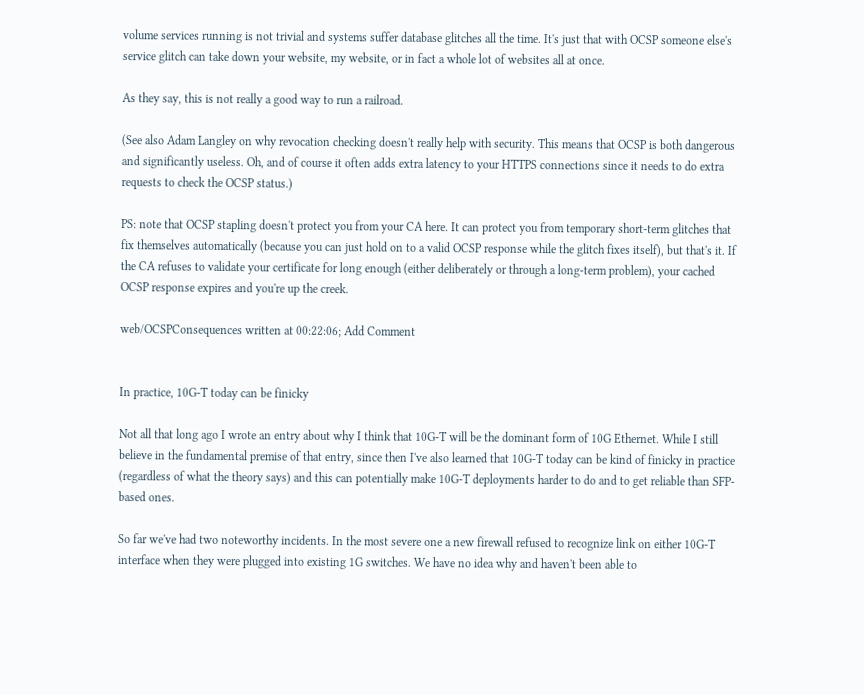volume services running is not trivial and systems suffer database glitches all the time. It's just that with OCSP someone else's service glitch can take down your website, my website, or in fact a whole lot of websites all at once.

As they say, this is not really a good way to run a railroad.

(See also Adam Langley on why revocation checking doesn't really help with security. This means that OCSP is both dangerous and significantly useless. Oh, and of course it often adds extra latency to your HTTPS connections since it needs to do extra requests to check the OCSP status.)

PS: note that OCSP stapling doesn't protect you from your CA here. It can protect you from temporary short-term glitches that fix themselves automatically (because you can just hold on to a valid OCSP response while the glitch fixes itself), but that's it. If the CA refuses to validate your certificate for long enough (either deliberately or through a long-term problem), your cached OCSP response expires and you're up the creek.

web/OCSPConsequences written at 00:22:06; Add Comment


In practice, 10G-T today can be finicky

Not all that long ago I wrote an entry about why I think that 10G-T will be the dominant form of 10G Ethernet. While I still believe in the fundamental premise of that entry, since then I've also learned that 10G-T today can be kind of finicky in practice (regardless of what the theory says) and this can potentially make 10G-T deployments harder to do and to get reliable than SFP-based ones.

So far we've had two noteworthy incidents. In the most severe one a new firewall refused to recognize link on either 10G-T interface when they were plugged into existing 1G switches. We have no idea why and haven't been able to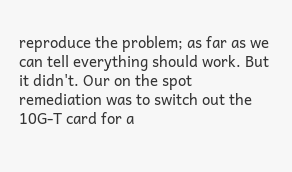reproduce the problem; as far as we can tell everything should work. But it didn't. Our on the spot remediation was to switch out the 10G-T card for a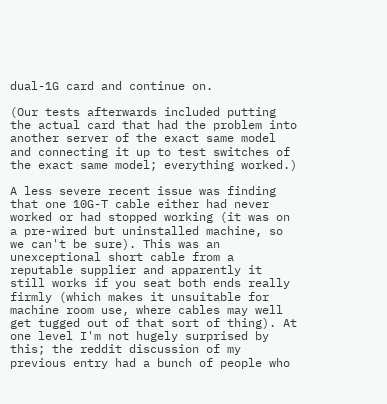dual-1G card and continue on.

(Our tests afterwards included putting the actual card that had the problem into another server of the exact same model and connecting it up to test switches of the exact same model; everything worked.)

A less severe recent issue was finding that one 10G-T cable either had never worked or had stopped working (it was on a pre-wired but uninstalled machine, so we can't be sure). This was an unexceptional short cable from a reputable supplier and apparently it still works if you seat both ends really firmly (which makes it unsuitable for machine room use, where cables may well get tugged out of that sort of thing). At one level I'm not hugely surprised by this; the reddit discussion of my previous entry had a bunch of people who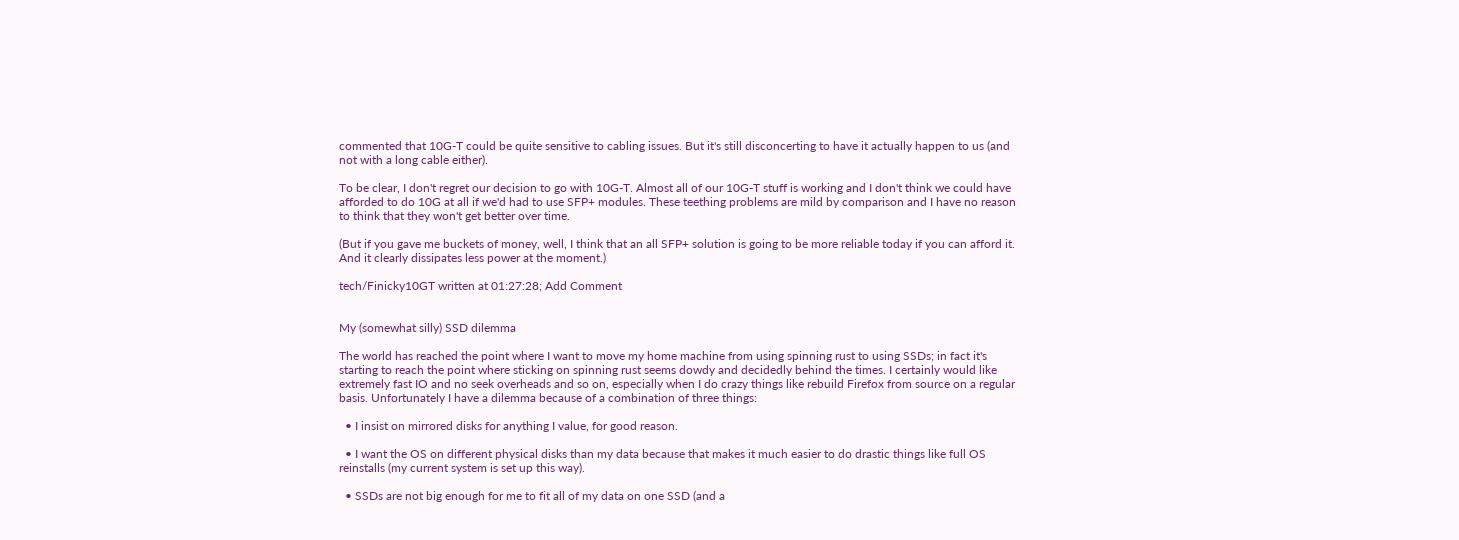commented that 10G-T could be quite sensitive to cabling issues. But it's still disconcerting to have it actually happen to us (and not with a long cable either).

To be clear, I don't regret our decision to go with 10G-T. Almost all of our 10G-T stuff is working and I don't think we could have afforded to do 10G at all if we'd had to use SFP+ modules. These teething problems are mild by comparison and I have no reason to think that they won't get better over time.

(But if you gave me buckets of money, well, I think that an all SFP+ solution is going to be more reliable today if you can afford it. And it clearly dissipates less power at the moment.)

tech/Finicky10GT written at 01:27:28; Add Comment


My (somewhat silly) SSD dilemma

The world has reached the point where I want to move my home machine from using spinning rust to using SSDs; in fact it's starting to reach the point where sticking on spinning rust seems dowdy and decidedly behind the times. I certainly would like extremely fast IO and no seek overheads and so on, especially when I do crazy things like rebuild Firefox from source on a regular basis. Unfortunately I have a dilemma because of a combination of three things:

  • I insist on mirrored disks for anything I value, for good reason.

  • I want the OS on different physical disks than my data because that makes it much easier to do drastic things like full OS reinstalls (my current system is set up this way).

  • SSDs are not big enough for me to fit all of my data on one SSD (and a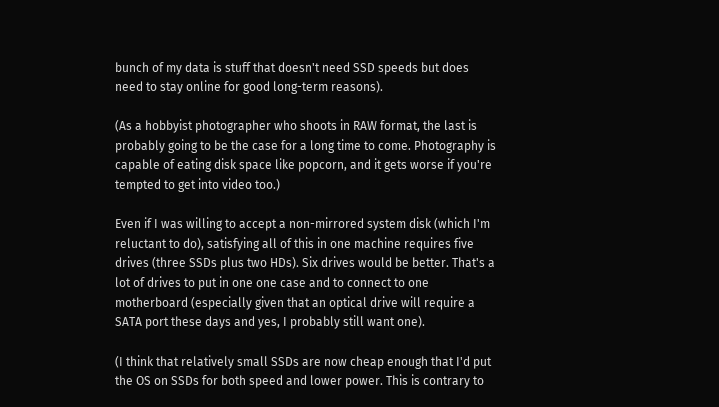bunch of my data is stuff that doesn't need SSD speeds but does need to stay online for good long-term reasons).

(As a hobbyist photographer who shoots in RAW format, the last is probably going to be the case for a long time to come. Photography is capable of eating disk space like popcorn, and it gets worse if you're tempted to get into video too.)

Even if I was willing to accept a non-mirrored system disk (which I'm reluctant to do), satisfying all of this in one machine requires five drives (three SSDs plus two HDs). Six drives would be better. That's a lot of drives to put in one one case and to connect to one motherboard (especially given that an optical drive will require a SATA port these days and yes, I probably still want one).

(I think that relatively small SSDs are now cheap enough that I'd put the OS on SSDs for both speed and lower power. This is contrary to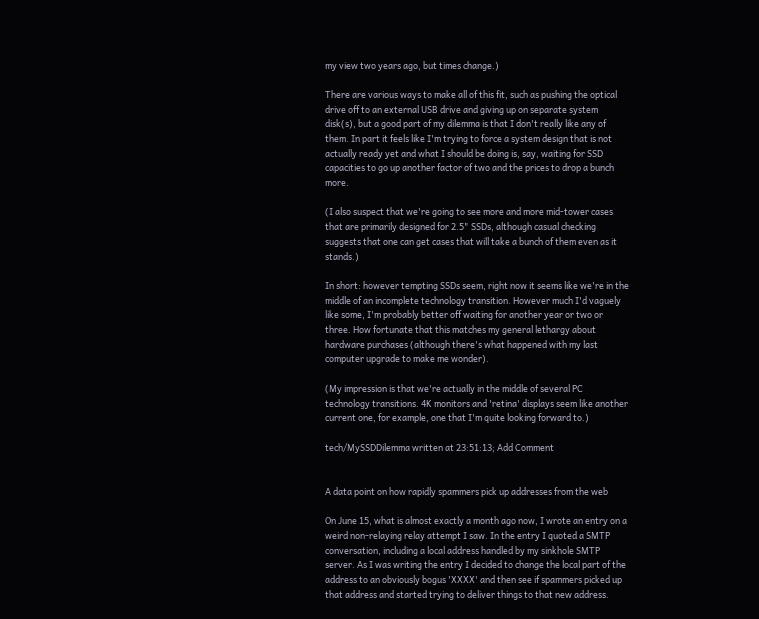my view two years ago, but times change.)

There are various ways to make all of this fit, such as pushing the optical drive off to an external USB drive and giving up on separate system disk(s), but a good part of my dilemma is that I don't really like any of them. In part it feels like I'm trying to force a system design that is not actually ready yet and what I should be doing is, say, waiting for SSD capacities to go up another factor of two and the prices to drop a bunch more.

(I also suspect that we're going to see more and more mid-tower cases that are primarily designed for 2.5" SSDs, although casual checking suggests that one can get cases that will take a bunch of them even as it stands.)

In short: however tempting SSDs seem, right now it seems like we're in the middle of an incomplete technology transition. However much I'd vaguely like some, I'm probably better off waiting for another year or two or three. How fortunate that this matches my general lethargy about hardware purchases (although there's what happened with my last computer upgrade to make me wonder).

(My impression is that we're actually in the middle of several PC technology transitions. 4K monitors and 'retina' displays seem like another current one, for example, one that I'm quite looking forward to.)

tech/MySSDDilemma written at 23:51:13; Add Comment


A data point on how rapidly spammers pick up addresses from the web

On June 15, what is almost exactly a month ago now, I wrote an entry on a weird non-relaying relay attempt I saw. In the entry I quoted a SMTP conversation, including a local address handled by my sinkhole SMTP server. As I was writing the entry I decided to change the local part of the address to an obviously bogus 'XXXX' and then see if spammers picked up that address and started trying to deliver things to that new address.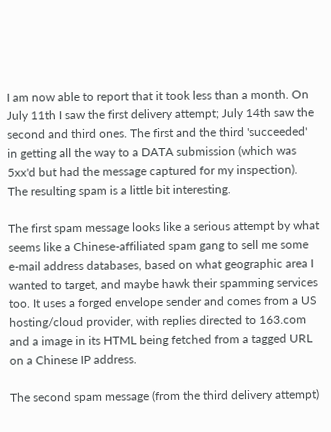I am now able to report that it took less than a month. On July 11th I saw the first delivery attempt; July 14th saw the second and third ones. The first and the third 'succeeded' in getting all the way to a DATA submission (which was 5xx'd but had the message captured for my inspection). The resulting spam is a little bit interesting.

The first spam message looks like a serious attempt by what seems like a Chinese-affiliated spam gang to sell me some e-mail address databases, based on what geographic area I wanted to target, and maybe hawk their spamming services too. It uses a forged envelope sender and comes from a US hosting/cloud provider, with replies directed to 163.com and a image in its HTML being fetched from a tagged URL on a Chinese IP address.

The second spam message (from the third delivery attempt)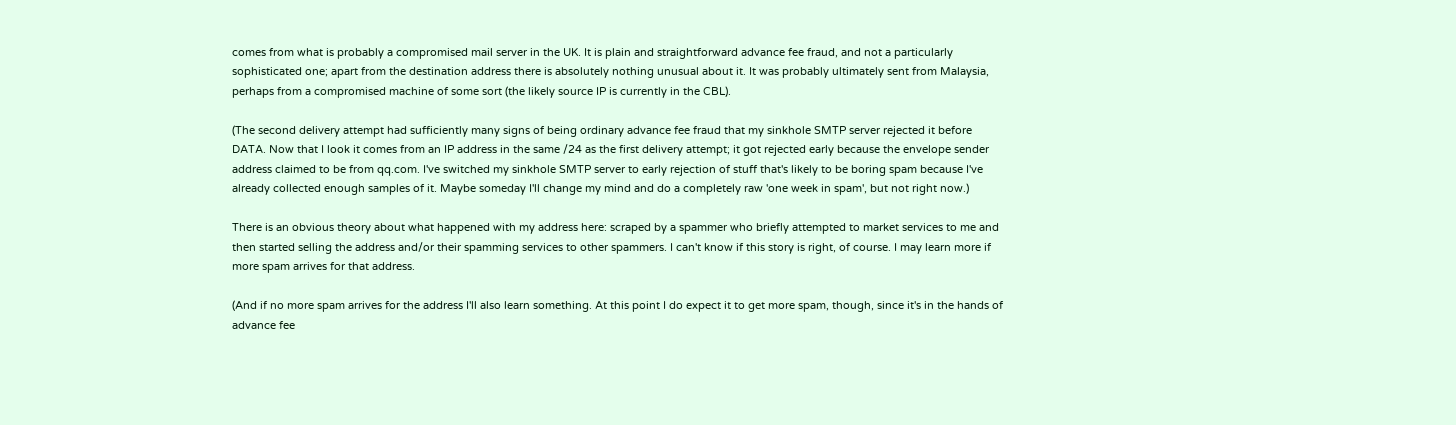comes from what is probably a compromised mail server in the UK. It is plain and straightforward advance fee fraud, and not a particularly sophisticated one; apart from the destination address there is absolutely nothing unusual about it. It was probably ultimately sent from Malaysia, perhaps from a compromised machine of some sort (the likely source IP is currently in the CBL).

(The second delivery attempt had sufficiently many signs of being ordinary advance fee fraud that my sinkhole SMTP server rejected it before DATA. Now that I look it comes from an IP address in the same /24 as the first delivery attempt; it got rejected early because the envelope sender address claimed to be from qq.com. I've switched my sinkhole SMTP server to early rejection of stuff that's likely to be boring spam because I've already collected enough samples of it. Maybe someday I'll change my mind and do a completely raw 'one week in spam', but not right now.)

There is an obvious theory about what happened with my address here: scraped by a spammer who briefly attempted to market services to me and then started selling the address and/or their spamming services to other spammers. I can't know if this story is right, of course. I may learn more if more spam arrives for that address.

(And if no more spam arrives for the address I'll also learn something. At this point I do expect it to get more spam, though, since it's in the hands of advance fee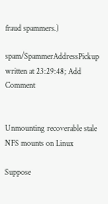fraud spammers.)

spam/SpammerAddressPickup written at 23:29:48; Add Comment


Unmounting recoverable stale NFS mounts on Linux

Suppose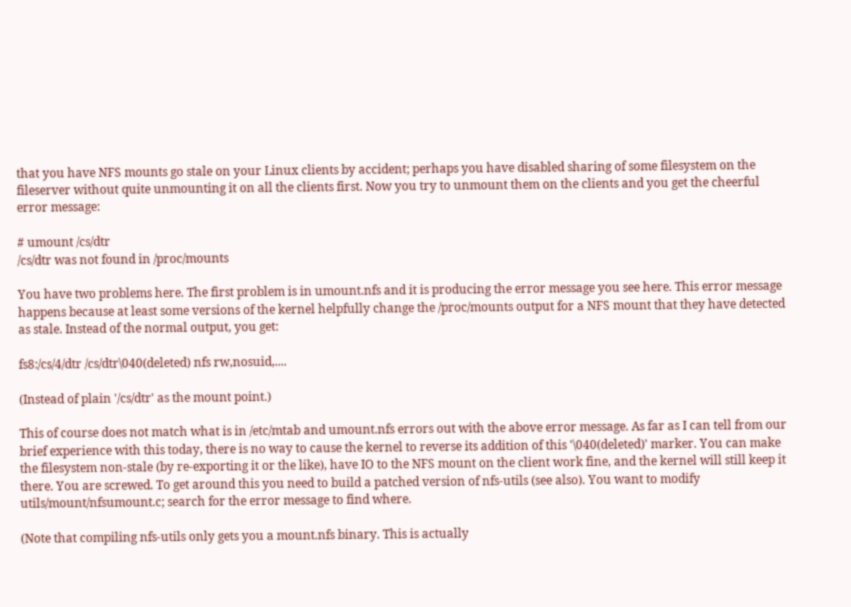that you have NFS mounts go stale on your Linux clients by accident; perhaps you have disabled sharing of some filesystem on the fileserver without quite unmounting it on all the clients first. Now you try to unmount them on the clients and you get the cheerful error message:

# umount /cs/dtr
/cs/dtr was not found in /proc/mounts

You have two problems here. The first problem is in umount.nfs and it is producing the error message you see here. This error message happens because at least some versions of the kernel helpfully change the /proc/mounts output for a NFS mount that they have detected as stale. Instead of the normal output, you get:

fs8:/cs/4/dtr /cs/dtr\040(deleted) nfs rw,nosuid,....

(Instead of plain '/cs/dtr' as the mount point.)

This of course does not match what is in /etc/mtab and umount.nfs errors out with the above error message. As far as I can tell from our brief experience with this today, there is no way to cause the kernel to reverse its addition of this '\040(deleted)' marker. You can make the filesystem non-stale (by re-exporting it or the like), have IO to the NFS mount on the client work fine, and the kernel will still keep it there. You are screwed. To get around this you need to build a patched version of nfs-utils (see also). You want to modify utils/mount/nfsumount.c; search for the error message to find where.

(Note that compiling nfs-utils only gets you a mount.nfs binary. This is actually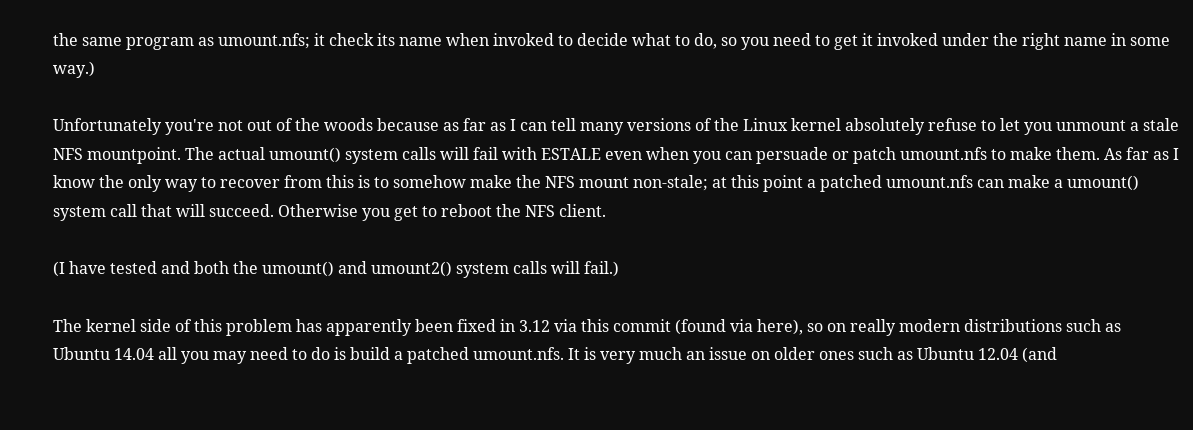the same program as umount.nfs; it check its name when invoked to decide what to do, so you need to get it invoked under the right name in some way.)

Unfortunately you're not out of the woods because as far as I can tell many versions of the Linux kernel absolutely refuse to let you unmount a stale NFS mountpoint. The actual umount() system calls will fail with ESTALE even when you can persuade or patch umount.nfs to make them. As far as I know the only way to recover from this is to somehow make the NFS mount non-stale; at this point a patched umount.nfs can make a umount() system call that will succeed. Otherwise you get to reboot the NFS client.

(I have tested and both the umount() and umount2() system calls will fail.)

The kernel side of this problem has apparently been fixed in 3.12 via this commit (found via here), so on really modern distributions such as Ubuntu 14.04 all you may need to do is build a patched umount.nfs. It is very much an issue on older ones such as Ubuntu 12.04 (and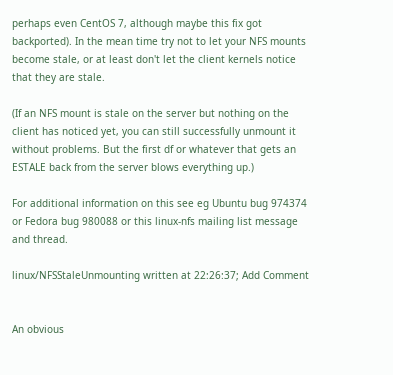perhaps even CentOS 7, although maybe this fix got backported). In the mean time try not to let your NFS mounts become stale, or at least don't let the client kernels notice that they are stale.

(If an NFS mount is stale on the server but nothing on the client has noticed yet, you can still successfully unmount it without problems. But the first df or whatever that gets an ESTALE back from the server blows everything up.)

For additional information on this see eg Ubuntu bug 974374 or Fedora bug 980088 or this linux-nfs mailing list message and thread.

linux/NFSStaleUnmounting written at 22:26:37; Add Comment


An obvious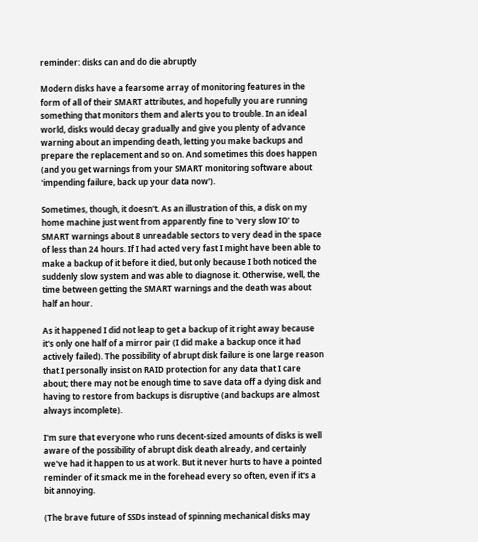reminder: disks can and do die abruptly

Modern disks have a fearsome array of monitoring features in the form of all of their SMART attributes, and hopefully you are running something that monitors them and alerts you to trouble. In an ideal world, disks would decay gradually and give you plenty of advance warning about an impending death, letting you make backups and prepare the replacement and so on. And sometimes this does happen (and you get warnings from your SMART monitoring software about 'impending failure, back up your data now').

Sometimes, though, it doesn't. As an illustration of this, a disk on my home machine just went from apparently fine to 'very slow IO' to SMART warnings about 8 unreadable sectors to very dead in the space of less than 24 hours. If I had acted very fast I might have been able to make a backup of it before it died, but only because I both noticed the suddenly slow system and was able to diagnose it. Otherwise, well, the time between getting the SMART warnings and the death was about half an hour.

As it happened I did not leap to get a backup of it right away because it's only one half of a mirror pair (I did make a backup once it had actively failed). The possibility of abrupt disk failure is one large reason that I personally insist on RAID protection for any data that I care about; there may not be enough time to save data off a dying disk and having to restore from backups is disruptive (and backups are almost always incomplete).

I'm sure that everyone who runs decent-sized amounts of disks is well aware of the possibility of abrupt disk death already, and certainly we've had it happen to us at work. But it never hurts to have a pointed reminder of it smack me in the forehead every so often, even if it's a bit annoying.

(The brave future of SSDs instead of spinning mechanical disks may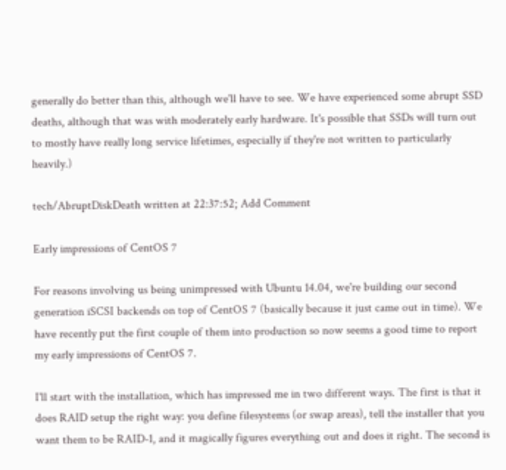generally do better than this, although we'll have to see. We have experienced some abrupt SSD deaths, although that was with moderately early hardware. It's possible that SSDs will turn out to mostly have really long service lifetimes, especially if they're not written to particularly heavily.)

tech/AbruptDiskDeath written at 22:37:52; Add Comment

Early impressions of CentOS 7

For reasons involving us being unimpressed with Ubuntu 14.04, we're building our second generation iSCSI backends on top of CentOS 7 (basically because it just came out in time). We have recently put the first couple of them into production so now seems a good time to report my early impressions of CentOS 7.

I'll start with the installation, which has impressed me in two different ways. The first is that it does RAID setup the right way: you define filesystems (or swap areas), tell the installer that you want them to be RAID-1, and it magically figures everything out and does it right. The second is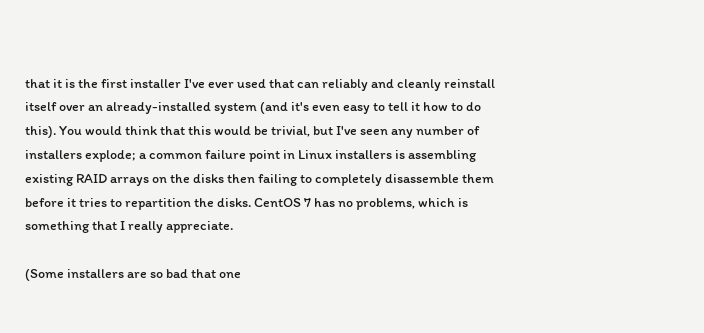that it is the first installer I've ever used that can reliably and cleanly reinstall itself over an already-installed system (and it's even easy to tell it how to do this). You would think that this would be trivial, but I've seen any number of installers explode; a common failure point in Linux installers is assembling existing RAID arrays on the disks then failing to completely disassemble them before it tries to repartition the disks. CentOS 7 has no problems, which is something that I really appreciate.

(Some installers are so bad that one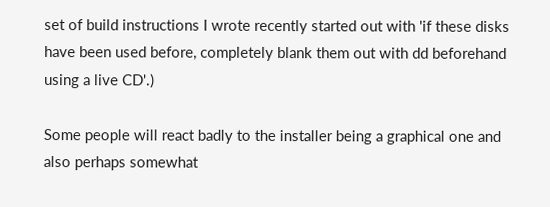set of build instructions I wrote recently started out with 'if these disks have been used before, completely blank them out with dd beforehand using a live CD'.)

Some people will react badly to the installer being a graphical one and also perhaps somewhat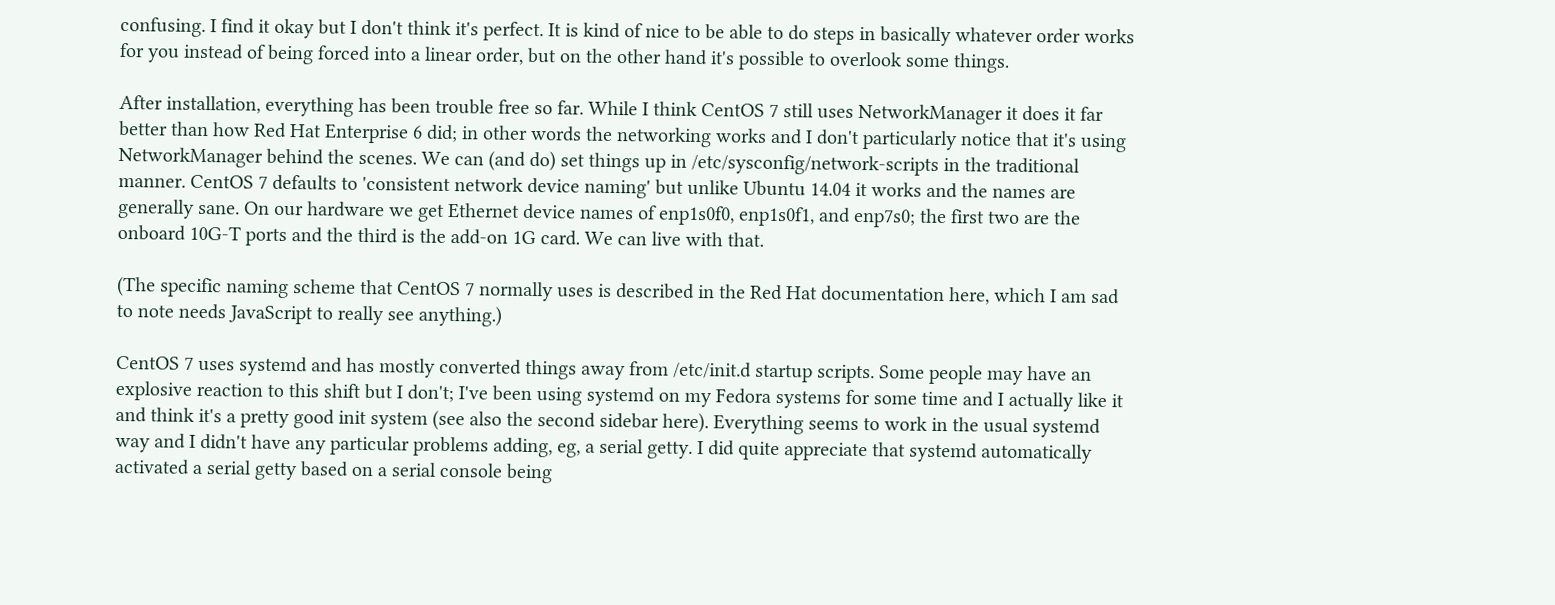confusing. I find it okay but I don't think it's perfect. It is kind of nice to be able to do steps in basically whatever order works for you instead of being forced into a linear order, but on the other hand it's possible to overlook some things.

After installation, everything has been trouble free so far. While I think CentOS 7 still uses NetworkManager it does it far better than how Red Hat Enterprise 6 did; in other words the networking works and I don't particularly notice that it's using NetworkManager behind the scenes. We can (and do) set things up in /etc/sysconfig/network-scripts in the traditional manner. CentOS 7 defaults to 'consistent network device naming' but unlike Ubuntu 14.04 it works and the names are generally sane. On our hardware we get Ethernet device names of enp1s0f0, enp1s0f1, and enp7s0; the first two are the onboard 10G-T ports and the third is the add-on 1G card. We can live with that.

(The specific naming scheme that CentOS 7 normally uses is described in the Red Hat documentation here, which I am sad to note needs JavaScript to really see anything.)

CentOS 7 uses systemd and has mostly converted things away from /etc/init.d startup scripts. Some people may have an explosive reaction to this shift but I don't; I've been using systemd on my Fedora systems for some time and I actually like it and think it's a pretty good init system (see also the second sidebar here). Everything seems to work in the usual systemd way and I didn't have any particular problems adding, eg, a serial getty. I did quite appreciate that systemd automatically activated a serial getty based on a serial console being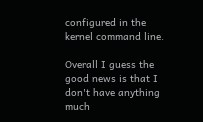configured in the kernel command line.

Overall I guess the good news is that I don't have anything much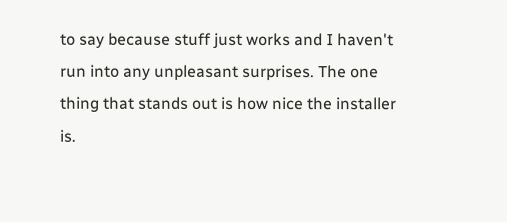to say because stuff just works and I haven't run into any unpleasant surprises. The one thing that stands out is how nice the installer is.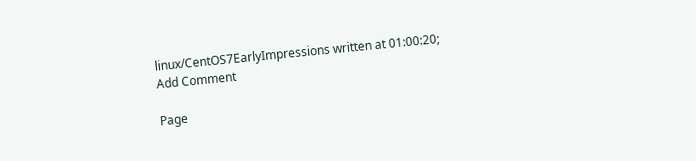linux/CentOS7EarlyImpressions written at 01:00:20; Add Comment

Page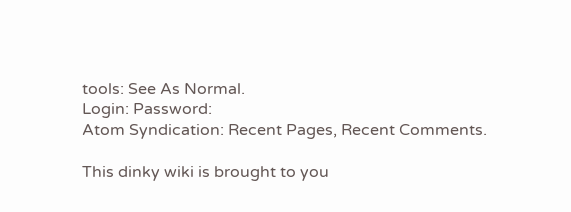tools: See As Normal.
Login: Password:
Atom Syndication: Recent Pages, Recent Comments.

This dinky wiki is brought to you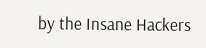by the Insane Hackers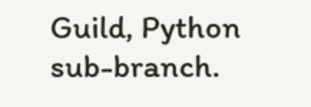Guild, Python sub-branch.